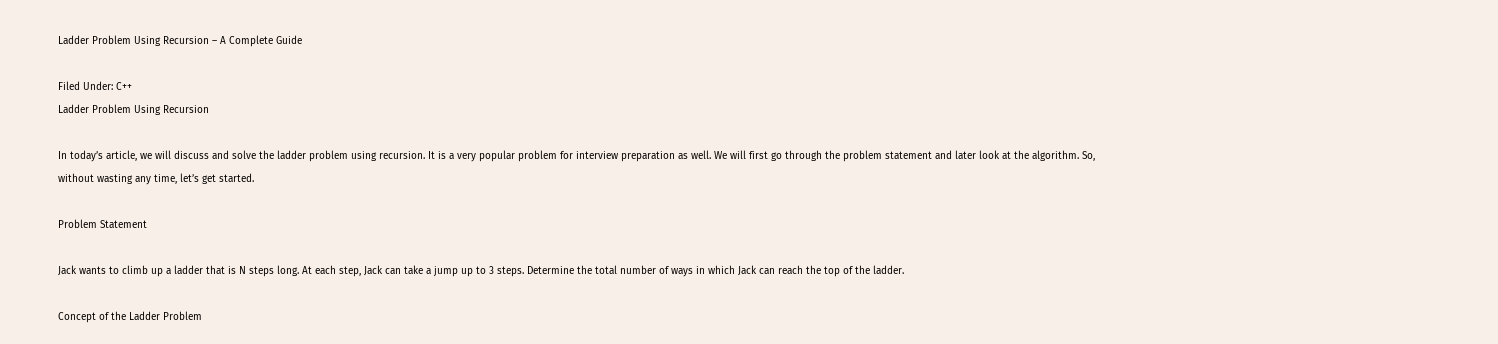Ladder Problem Using Recursion – A Complete Guide

Filed Under: C++
Ladder Problem Using Recursion

In today’s article, we will discuss and solve the ladder problem using recursion. It is a very popular problem for interview preparation as well. We will first go through the problem statement and later look at the algorithm. So, without wasting any time, let’s get started.

Problem Statement

Jack wants to climb up a ladder that is N steps long. At each step, Jack can take a jump up to 3 steps. Determine the total number of ways in which Jack can reach the top of the ladder.

Concept of the Ladder Problem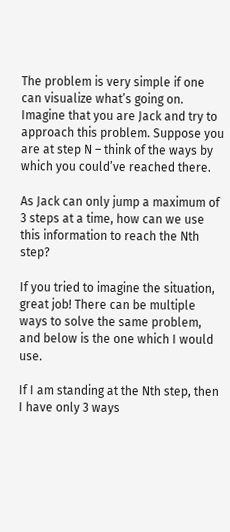The problem is very simple if one can visualize what’s going on. Imagine that you are Jack and try to approach this problem. Suppose you are at step N – think of the ways by which you could’ve reached there.

As Jack can only jump a maximum of 3 steps at a time, how can we use this information to reach the Nth step?

If you tried to imagine the situation, great job! There can be multiple ways to solve the same problem, and below is the one which I would use.

If I am standing at the Nth step, then I have only 3 ways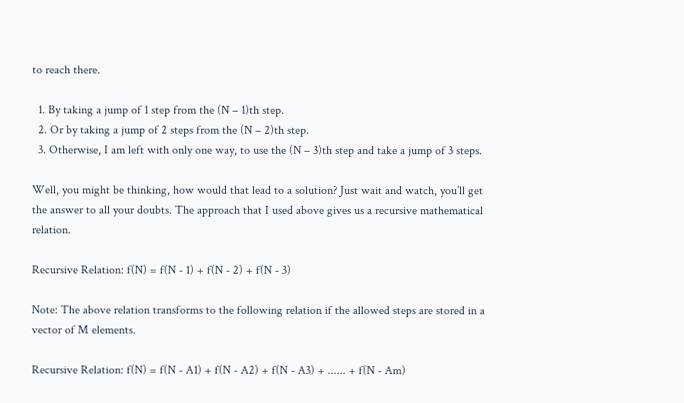to reach there.

  1. By taking a jump of 1 step from the (N – 1)th step.
  2. Or by taking a jump of 2 steps from the (N – 2)th step.
  3. Otherwise, I am left with only one way, to use the (N – 3)th step and take a jump of 3 steps.

Well, you might be thinking, how would that lead to a solution? Just wait and watch, you’ll get the answer to all your doubts. The approach that I used above gives us a recursive mathematical relation.

Recursive Relation: f(N) = f(N - 1) + f(N - 2) + f(N - 3)

Note: The above relation transforms to the following relation if the allowed steps are stored in a vector of M elements.

Recursive Relation: f(N) = f(N - A1) + f(N - A2) + f(N - A3) + ...... + f(N - Am)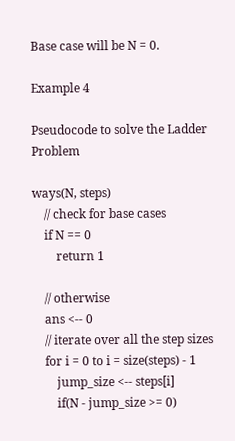Base case will be N = 0.

Example 4

Pseudocode to solve the Ladder Problem

ways(N, steps)
    // check for base cases
    if N == 0
        return 1

    // otherwise
    ans <-- 0
    // iterate over all the step sizes
    for i = 0 to i = size(steps) - 1
        jump_size <-- steps[i]
        if(N - jump_size >= 0)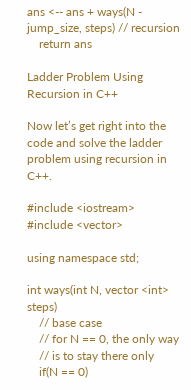ans <-- ans + ways(N - jump_size, steps) // recursion
    return ans

Ladder Problem Using Recursion in C++

Now let’s get right into the code and solve the ladder problem using recursion in C++.

#include <iostream>
#include <vector>

using namespace std;

int ways(int N, vector <int> steps)
    // base case
    // for N == 0, the only way
    // is to stay there only
    if(N == 0)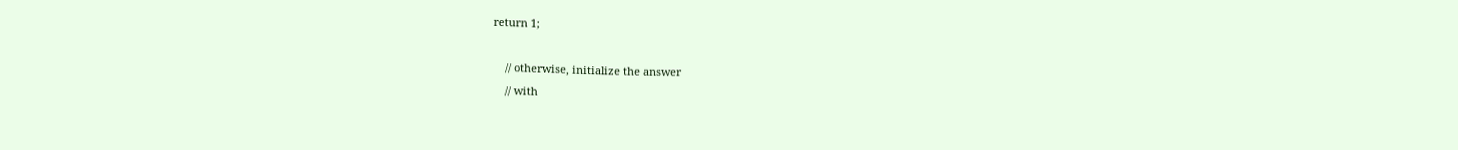return 1;

    // otherwise, initialize the answer
    // with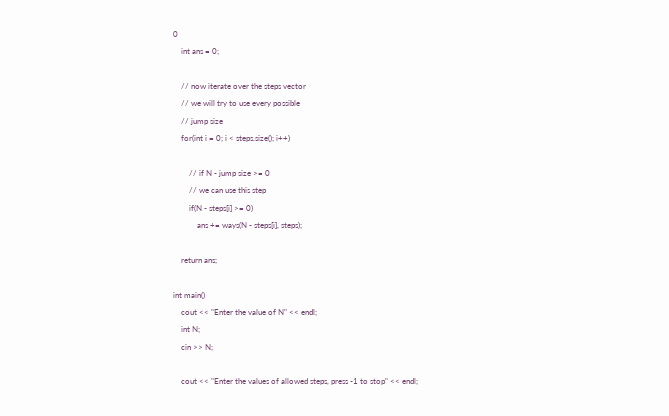0
    int ans = 0;

    // now iterate over the steps vector
    // we will try to use every possible
    // jump size
    for(int i = 0; i < steps.size(); i++)

        // if N - jump size >= 0
        // we can use this step
        if(N - steps[i] >= 0)
            ans += ways(N - steps[i], steps);

    return ans;

int main()
    cout << "Enter the value of N" << endl;
    int N;
    cin >> N;

    cout << "Enter the values of allowed steps, press -1 to stop" << endl;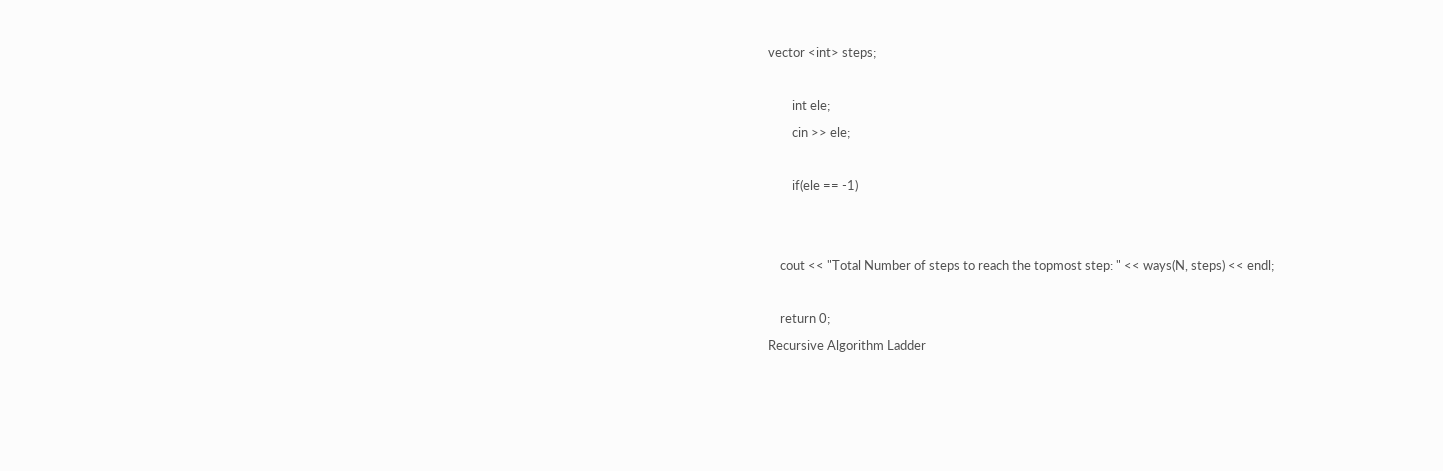vector <int> steps;

        int ele;
        cin >> ele;

        if(ele == -1)


    cout << "Total Number of steps to reach the topmost step: " << ways(N, steps) << endl;

    return 0;
Recursive Algorithm Ladder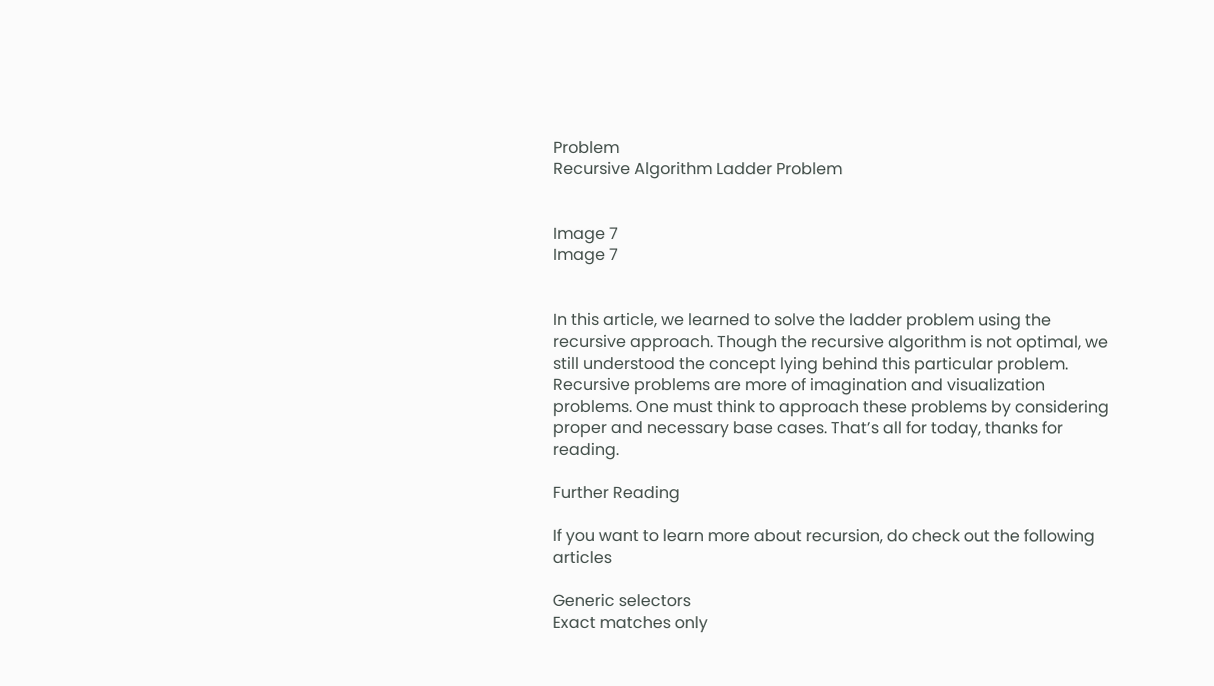Problem
Recursive Algorithm Ladder Problem


Image 7
Image 7


In this article, we learned to solve the ladder problem using the recursive approach. Though the recursive algorithm is not optimal, we still understood the concept lying behind this particular problem. Recursive problems are more of imagination and visualization problems. One must think to approach these problems by considering proper and necessary base cases. That’s all for today, thanks for reading.

Further Reading

If you want to learn more about recursion, do check out the following articles

Generic selectors
Exact matches only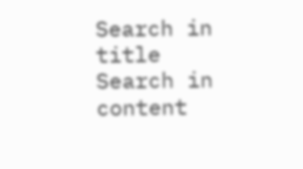Search in title
Search in content